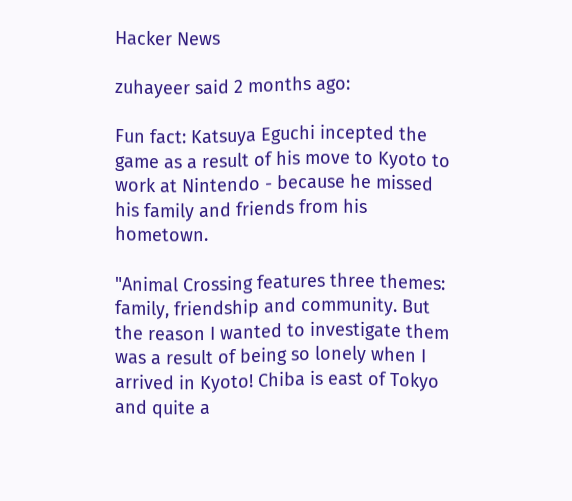Hacker News

zuhayeer said 2 months ago:

Fun fact: Katsuya Eguchi incepted the game as a result of his move to Kyoto to work at Nintendo - because he missed his family and friends from his hometown.

"Animal Crossing features three themes: family, friendship and community. But the reason I wanted to investigate them was a result of being so lonely when I arrived in Kyoto! Chiba is east of Tokyo and quite a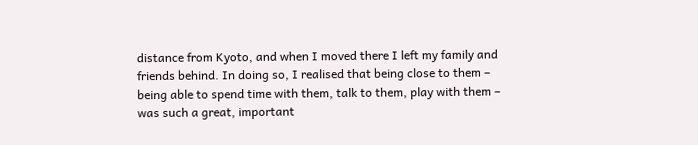distance from Kyoto, and when I moved there I left my family and friends behind. In doing so, I realised that being close to them – being able to spend time with them, talk to them, play with them – was such a great, important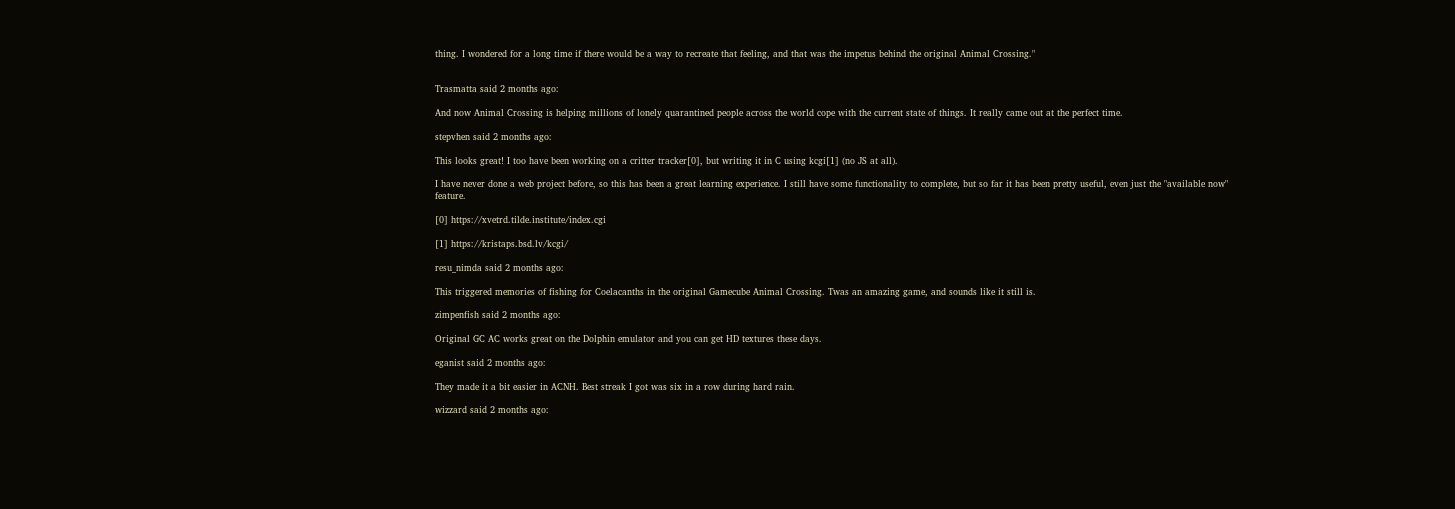thing. I wondered for a long time if there would be a way to recreate that feeling, and that was the impetus behind the original Animal Crossing."


Trasmatta said 2 months ago:

And now Animal Crossing is helping millions of lonely quarantined people across the world cope with the current state of things. It really came out at the perfect time.

stepvhen said 2 months ago:

This looks great! I too have been working on a critter tracker[0], but writing it in C using kcgi[1] (no JS at all).

I have never done a web project before, so this has been a great learning experience. I still have some functionality to complete, but so far it has been pretty useful, even just the "available now" feature.

[0] https://xvetrd.tilde.institute/index.cgi

[1] https://kristaps.bsd.lv/kcgi/

resu_nimda said 2 months ago:

This triggered memories of fishing for Coelacanths in the original Gamecube Animal Crossing. Twas an amazing game, and sounds like it still is.

zimpenfish said 2 months ago:

Original GC AC works great on the Dolphin emulator and you can get HD textures these days.

eganist said 2 months ago:

They made it a bit easier in ACNH. Best streak I got was six in a row during hard rain.

wizzard said 2 months ago: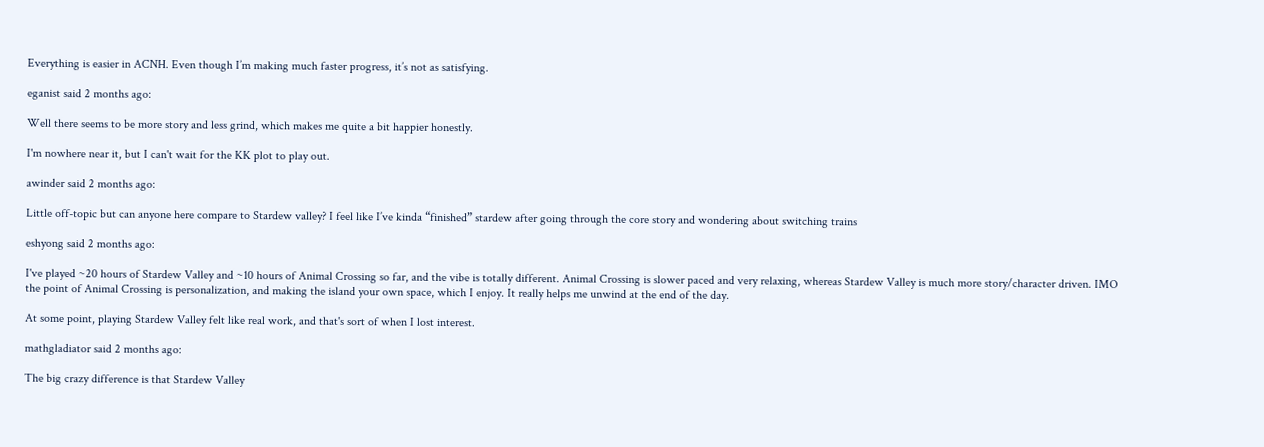Everything is easier in ACNH. Even though I’m making much faster progress, it’s not as satisfying.

eganist said 2 months ago:

Well there seems to be more story and less grind, which makes me quite a bit happier honestly.

I'm nowhere near it, but I can't wait for the KK plot to play out.

awinder said 2 months ago:

Little off-topic but can anyone here compare to Stardew valley? I feel like I’ve kinda “finished” stardew after going through the core story and wondering about switching trains

eshyong said 2 months ago:

I've played ~20 hours of Stardew Valley and ~10 hours of Animal Crossing so far, and the vibe is totally different. Animal Crossing is slower paced and very relaxing, whereas Stardew Valley is much more story/character driven. IMO the point of Animal Crossing is personalization, and making the island your own space, which I enjoy. It really helps me unwind at the end of the day.

At some point, playing Stardew Valley felt like real work, and that's sort of when I lost interest.

mathgladiator said 2 months ago:

The big crazy difference is that Stardew Valley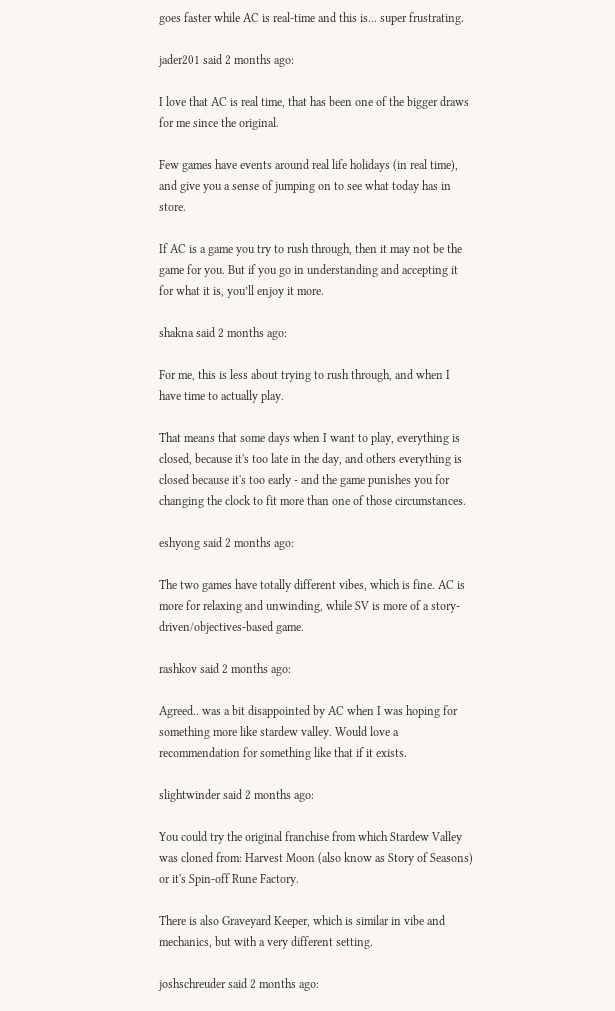goes faster while AC is real-time and this is... super frustrating.

jader201 said 2 months ago:

I love that AC is real time, that has been one of the bigger draws for me since the original.

Few games have events around real life holidays (in real time), and give you a sense of jumping on to see what today has in store.

If AC is a game you try to rush through, then it may not be the game for you. But if you go in understanding and accepting it for what it is, you’ll enjoy it more.

shakna said 2 months ago:

For me, this is less about trying to rush through, and when I have time to actually play.

That means that some days when I want to play, everything is closed, because it's too late in the day, and others everything is closed because it's too early - and the game punishes you for changing the clock to fit more than one of those circumstances.

eshyong said 2 months ago:

The two games have totally different vibes, which is fine. AC is more for relaxing and unwinding, while SV is more of a story-driven/objectives-based game.

rashkov said 2 months ago:

Agreed.. was a bit disappointed by AC when I was hoping for something more like stardew valley. Would love a recommendation for something like that if it exists.

slightwinder said 2 months ago:

You could try the original franchise from which Stardew Valley was cloned from: Harvest Moon (also know as Story of Seasons) or it's Spin-off Rune Factory.

There is also Graveyard Keeper, which is similar in vibe and mechanics, but with a very different setting.

joshschreuder said 2 months ago: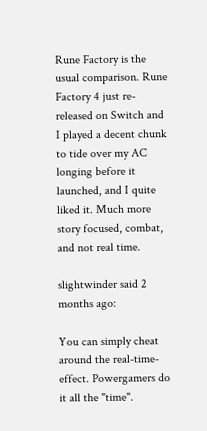Rune Factory is the usual comparison. Rune Factory 4 just re-released on Switch and I played a decent chunk to tide over my AC longing before it launched, and I quite liked it. Much more story focused, combat, and not real time.

slightwinder said 2 months ago:

You can simply cheat around the real-time-effect. Powergamers do it all the "time".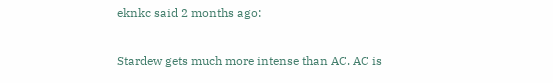eknkc said 2 months ago:

Stardew gets much more intense than AC. AC is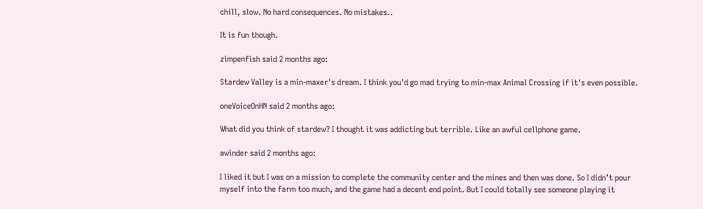chill, slow. No hard consequences. No mistakes..

It is fun though.

zimpenfish said 2 months ago:

Stardew Valley is a min-maxer's dream. I think you'd go mad trying to min-max Animal Crossing if it's even possible.

oneVoiceOnHN said 2 months ago:

What did you think of stardew? I thought it was addicting but terrible. Like an awful cellphone game.

awinder said 2 months ago:

I liked it but I was on a mission to complete the community center and the mines and then was done. So I didn’t pour myself into the farm too much, and the game had a decent end point. But I could totally see someone playing it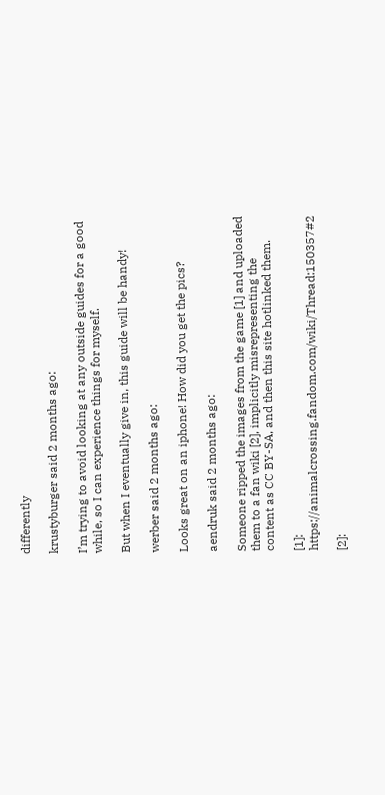differently

krustyburger said 2 months ago:

I’m trying to avoid looking at any outside guides for a good while, so I can experience things for myself.

But when I eventually give in, this guide will be handy!

werber said 2 months ago:

Looks great on an iphone! How did you get the pics?

aendruk said 2 months ago:

Someone ripped the images from the game [1] and uploaded them to a fan wiki [2], implicitly misrepresenting the content as CC BY-SA, and then this site hotlinked them.

[1]: https://animalcrossing.fandom.com/wiki/Thread:150357#2

[2]: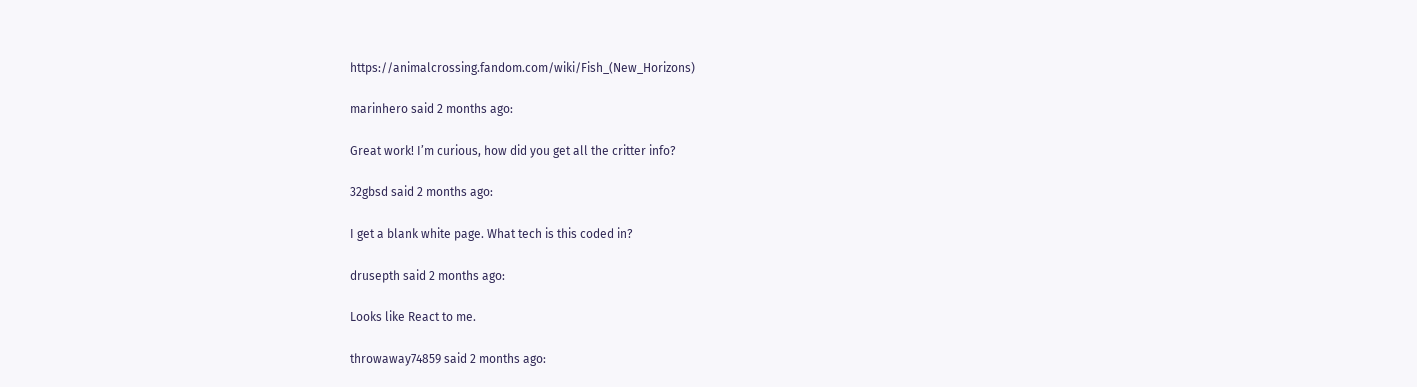https://animalcrossing.fandom.com/wiki/Fish_(New_Horizons)

marinhero said 2 months ago:

Great work! I’m curious, how did you get all the critter info?

32gbsd said 2 months ago:

I get a blank white page. What tech is this coded in?

drusepth said 2 months ago:

Looks like React to me.

throwaway74859 said 2 months ago: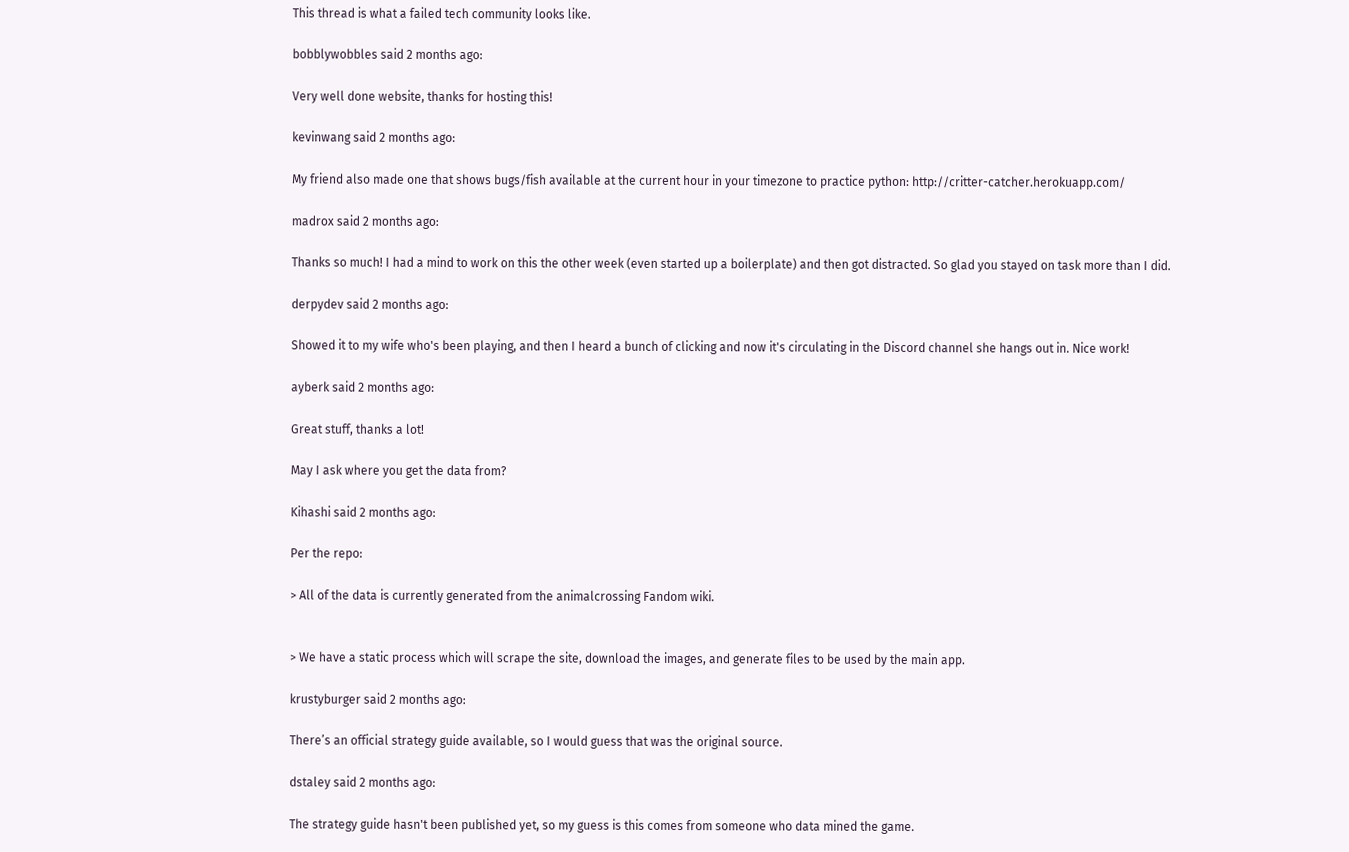This thread is what a failed tech community looks like.

bobblywobbles said 2 months ago:

Very well done website, thanks for hosting this!

kevinwang said 2 months ago:

My friend also made one that shows bugs/fish available at the current hour in your timezone to practice python: http://critter-catcher.herokuapp.com/

madrox said 2 months ago:

Thanks so much! I had a mind to work on this the other week (even started up a boilerplate) and then got distracted. So glad you stayed on task more than I did.

derpydev said 2 months ago:

Showed it to my wife who's been playing, and then I heard a bunch of clicking and now it's circulating in the Discord channel she hangs out in. Nice work!

ayberk said 2 months ago:

Great stuff, thanks a lot!

May I ask where you get the data from?

Kihashi said 2 months ago:

Per the repo:

> All of the data is currently generated from the animalcrossing Fandom wiki.


> We have a static process which will scrape the site, download the images, and generate files to be used by the main app.

krustyburger said 2 months ago:

There’s an official strategy guide available, so I would guess that was the original source.

dstaley said 2 months ago:

The strategy guide hasn't been published yet, so my guess is this comes from someone who data mined the game.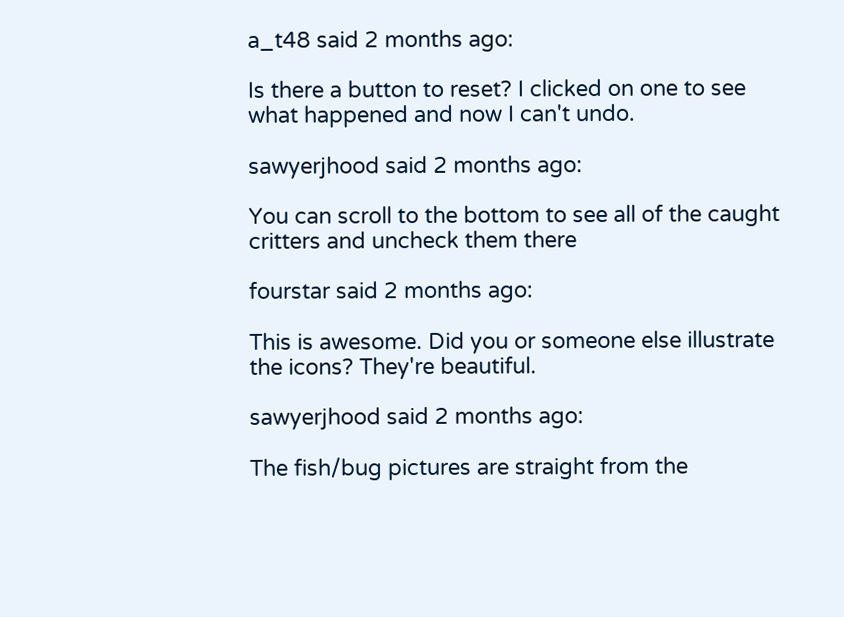a_t48 said 2 months ago:

Is there a button to reset? I clicked on one to see what happened and now I can't undo.

sawyerjhood said 2 months ago:

You can scroll to the bottom to see all of the caught critters and uncheck them there

fourstar said 2 months ago:

This is awesome. Did you or someone else illustrate the icons? They're beautiful.

sawyerjhood said 2 months ago:

The fish/bug pictures are straight from the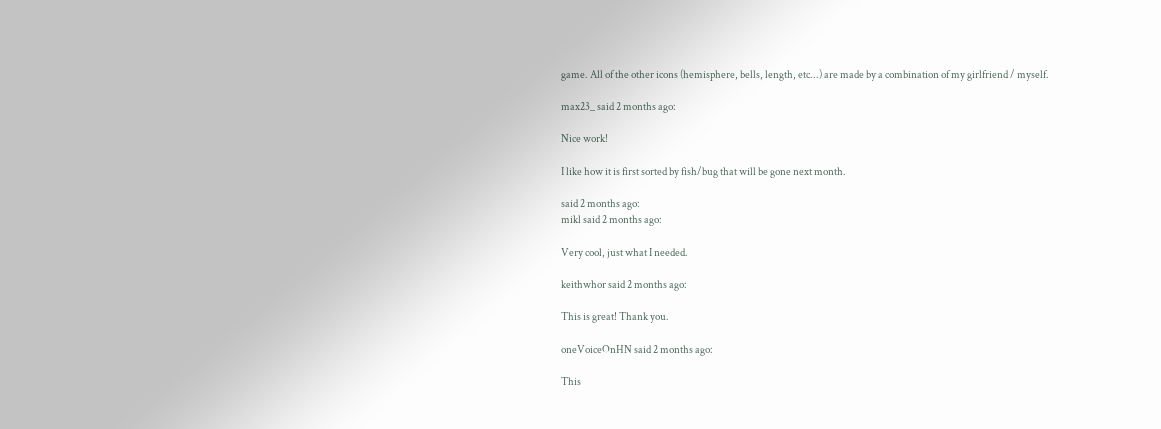game. All of the other icons (hemisphere, bells, length, etc...) are made by a combination of my girlfriend / myself.

max23_ said 2 months ago:

Nice work!

I like how it is first sorted by fish/bug that will be gone next month.

said 2 months ago:
mikl said 2 months ago:

Very cool, just what I needed.

keithwhor said 2 months ago:

This is great! Thank you.

oneVoiceOnHN said 2 months ago:

This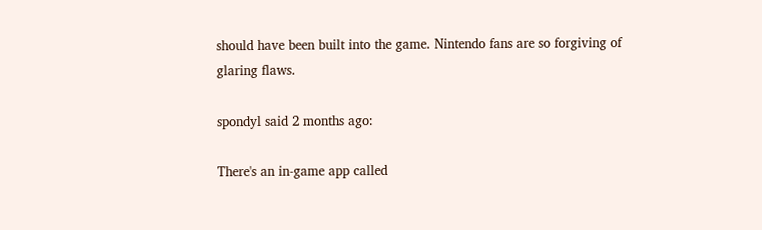should have been built into the game. Nintendo fans are so forgiving of glaring flaws.

spondyl said 2 months ago:

There's an in-game app called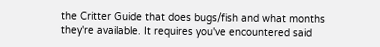the Critter Guide that does bugs/fish and what months they're available. It requires you've encountered said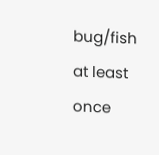bug/fish at least once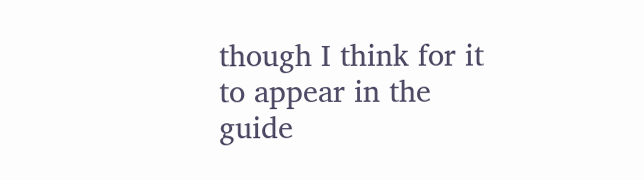though I think for it to appear in the guide